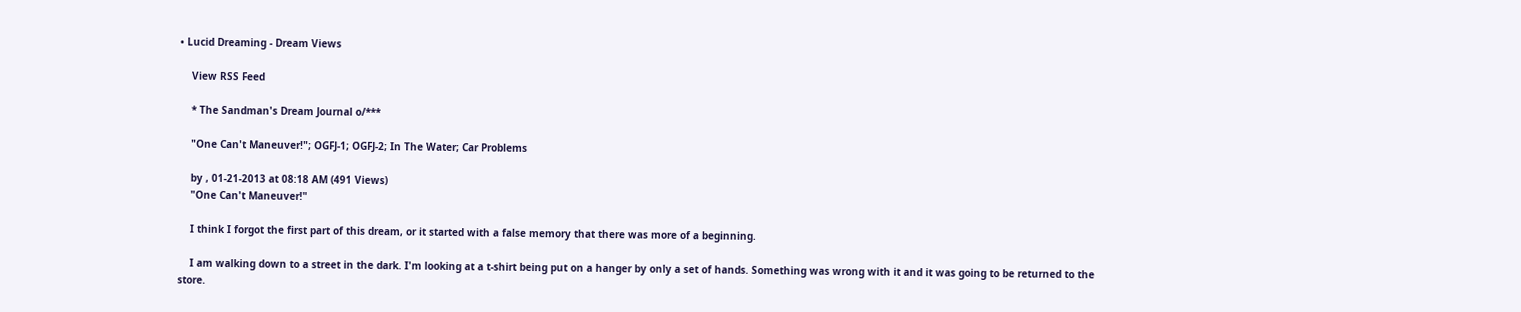• Lucid Dreaming - Dream Views

    View RSS Feed

    * The Sandman's Dream Journal o/***

    "One Can't Maneuver!"; OGFJ-1; OGFJ-2; In The Water; Car Problems

    by , 01-21-2013 at 08:18 AM (491 Views)
    "One Can't Maneuver!"

    I think I forgot the first part of this dream, or it started with a false memory that there was more of a beginning.

    I am walking down to a street in the dark. I'm looking at a t-shirt being put on a hanger by only a set of hands. Something was wrong with it and it was going to be returned to the store.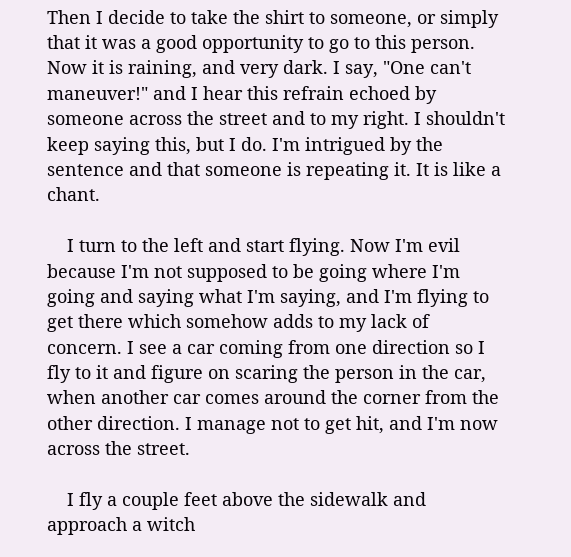Then I decide to take the shirt to someone, or simply that it was a good opportunity to go to this person. Now it is raining, and very dark. I say, "One can't maneuver!" and I hear this refrain echoed by someone across the street and to my right. I shouldn't keep saying this, but I do. I'm intrigued by the sentence and that someone is repeating it. It is like a chant.

    I turn to the left and start flying. Now I'm evil because I'm not supposed to be going where I'm going and saying what I'm saying, and I'm flying to get there which somehow adds to my lack of concern. I see a car coming from one direction so I fly to it and figure on scaring the person in the car, when another car comes around the corner from the other direction. I manage not to get hit, and I'm now across the street.

    I fly a couple feet above the sidewalk and approach a witch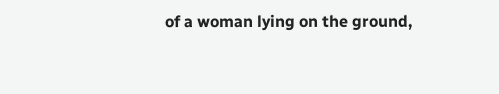of a woman lying on the ground,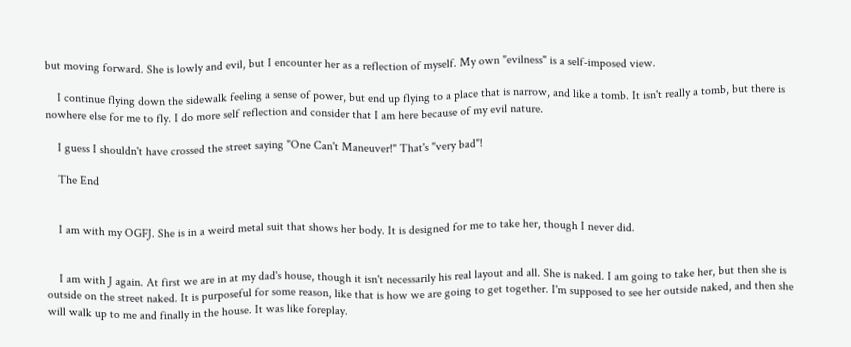but moving forward. She is lowly and evil, but I encounter her as a reflection of myself. My own "evilness" is a self-imposed view.

    I continue flying down the sidewalk feeling a sense of power, but end up flying to a place that is narrow, and like a tomb. It isn't really a tomb, but there is nowhere else for me to fly. I do more self reflection and consider that I am here because of my evil nature.

    I guess I shouldn't have crossed the street saying "One Can't Maneuver!" That's "very bad"!

    The End


    I am with my OGFJ. She is in a weird metal suit that shows her body. It is designed for me to take her, though I never did.


    I am with J again. At first we are in at my dad's house, though it isn't necessarily his real layout and all. She is naked. I am going to take her, but then she is outside on the street naked. It is purposeful for some reason, like that is how we are going to get together. I'm supposed to see her outside naked, and then she will walk up to me and finally in the house. It was like foreplay.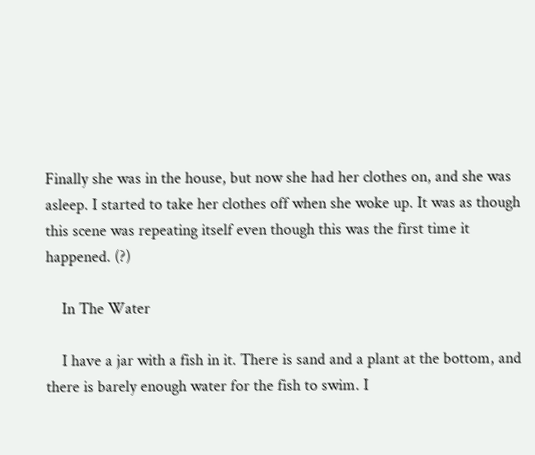Finally she was in the house, but now she had her clothes on, and she was asleep. I started to take her clothes off when she woke up. It was as though this scene was repeating itself even though this was the first time it happened. (?)

    In The Water

    I have a jar with a fish in it. There is sand and a plant at the bottom, and there is barely enough water for the fish to swim. I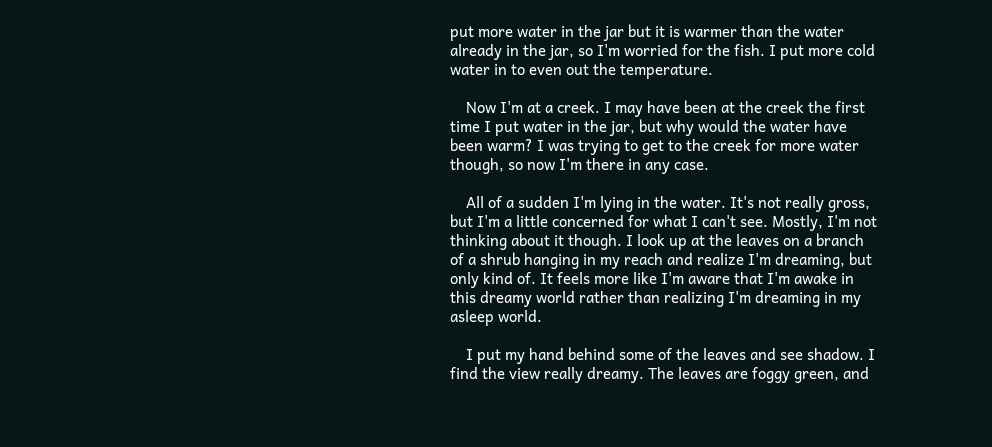put more water in the jar but it is warmer than the water already in the jar, so I'm worried for the fish. I put more cold water in to even out the temperature.

    Now I'm at a creek. I may have been at the creek the first time I put water in the jar, but why would the water have been warm? I was trying to get to the creek for more water though, so now I'm there in any case.

    All of a sudden I'm lying in the water. It's not really gross, but I'm a little concerned for what I can't see. Mostly, I'm not thinking about it though. I look up at the leaves on a branch of a shrub hanging in my reach and realize I'm dreaming, but only kind of. It feels more like I'm aware that I'm awake in this dreamy world rather than realizing I'm dreaming in my asleep world.

    I put my hand behind some of the leaves and see shadow. I find the view really dreamy. The leaves are foggy green, and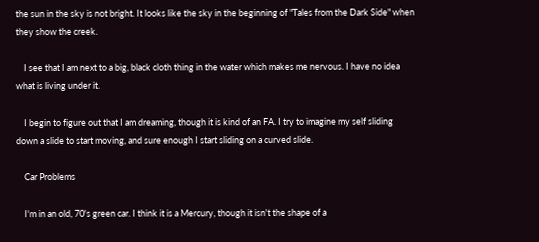the sun in the sky is not bright. It looks like the sky in the beginning of "Tales from the Dark Side" when they show the creek.

    I see that I am next to a big, black cloth thing in the water which makes me nervous. I have no idea what is living under it.

    I begin to figure out that I am dreaming, though it is kind of an FA. I try to imagine my self sliding down a slide to start moving, and sure enough I start sliding on a curved slide.

    Car Problems

    I'm in an old, 70's green car. I think it is a Mercury, though it isn't the shape of a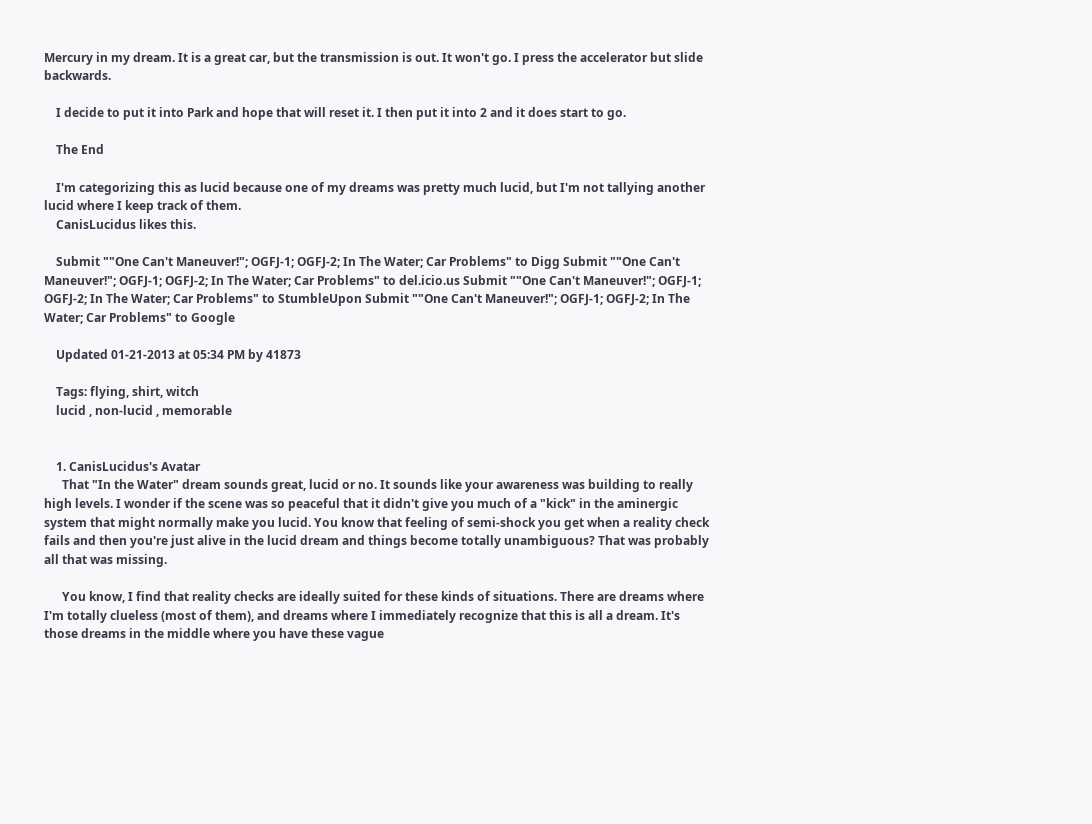Mercury in my dream. It is a great car, but the transmission is out. It won't go. I press the accelerator but slide backwards.

    I decide to put it into Park and hope that will reset it. I then put it into 2 and it does start to go.

    The End

    I'm categorizing this as lucid because one of my dreams was pretty much lucid, but I'm not tallying another lucid where I keep track of them.
    CanisLucidus likes this.

    Submit ""One Can't Maneuver!"; OGFJ-1; OGFJ-2; In The Water; Car Problems" to Digg Submit ""One Can't Maneuver!"; OGFJ-1; OGFJ-2; In The Water; Car Problems" to del.icio.us Submit ""One Can't Maneuver!"; OGFJ-1; OGFJ-2; In The Water; Car Problems" to StumbleUpon Submit ""One Can't Maneuver!"; OGFJ-1; OGFJ-2; In The Water; Car Problems" to Google

    Updated 01-21-2013 at 05:34 PM by 41873

    Tags: flying, shirt, witch
    lucid , non-lucid , memorable


    1. CanisLucidus's Avatar
      That "In the Water" dream sounds great, lucid or no. It sounds like your awareness was building to really high levels. I wonder if the scene was so peaceful that it didn't give you much of a "kick" in the aminergic system that might normally make you lucid. You know that feeling of semi-shock you get when a reality check fails and then you're just alive in the lucid dream and things become totally unambiguous? That was probably all that was missing.

      You know, I find that reality checks are ideally suited for these kinds of situations. There are dreams where I'm totally clueless (most of them), and dreams where I immediately recognize that this is all a dream. It's those dreams in the middle where you have these vague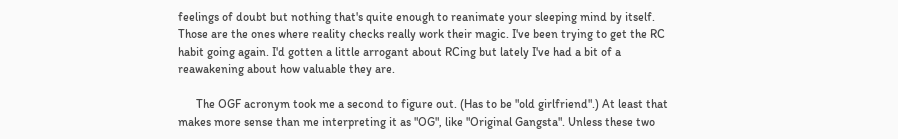feelings of doubt but nothing that's quite enough to reanimate your sleeping mind by itself. Those are the ones where reality checks really work their magic. I've been trying to get the RC habit going again. I'd gotten a little arrogant about RCing but lately I've had a bit of a reawakening about how valuable they are.

      The OGF acronym took me a second to figure out. (Has to be "old girlfriend".) At least that makes more sense than me interpreting it as "OG", like "Original Gangsta". Unless these two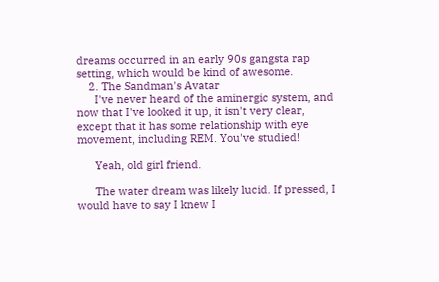dreams occurred in an early 90s gangsta rap setting, which would be kind of awesome.
    2. The Sandman's Avatar
      I've never heard of the aminergic system, and now that I've looked it up, it isn't very clear, except that it has some relationship with eye movement, including REM. You've studied!

      Yeah, old girl friend.

      The water dream was likely lucid. If pressed, I would have to say I knew I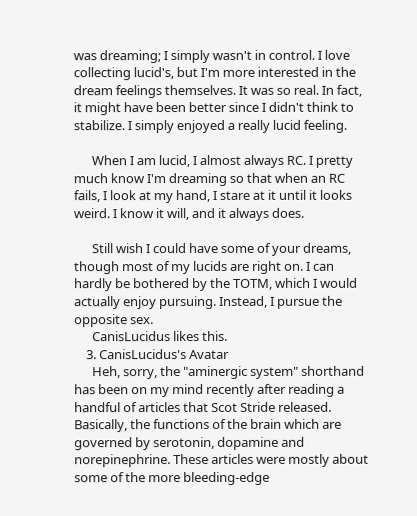was dreaming; I simply wasn't in control. I love collecting lucid's, but I'm more interested in the dream feelings themselves. It was so real. In fact, it might have been better since I didn't think to stabilize. I simply enjoyed a really lucid feeling.

      When I am lucid, I almost always RC. I pretty much know I'm dreaming so that when an RC fails, I look at my hand, I stare at it until it looks weird. I know it will, and it always does.

      Still wish I could have some of your dreams, though most of my lucids are right on. I can hardly be bothered by the TOTM, which I would actually enjoy pursuing. Instead, I pursue the opposite sex.
      CanisLucidus likes this.
    3. CanisLucidus's Avatar
      Heh, sorry, the "aminergic system" shorthand has been on my mind recently after reading a handful of articles that Scot Stride released. Basically, the functions of the brain which are governed by serotonin, dopamine and norepinephrine. These articles were mostly about some of the more bleeding-edge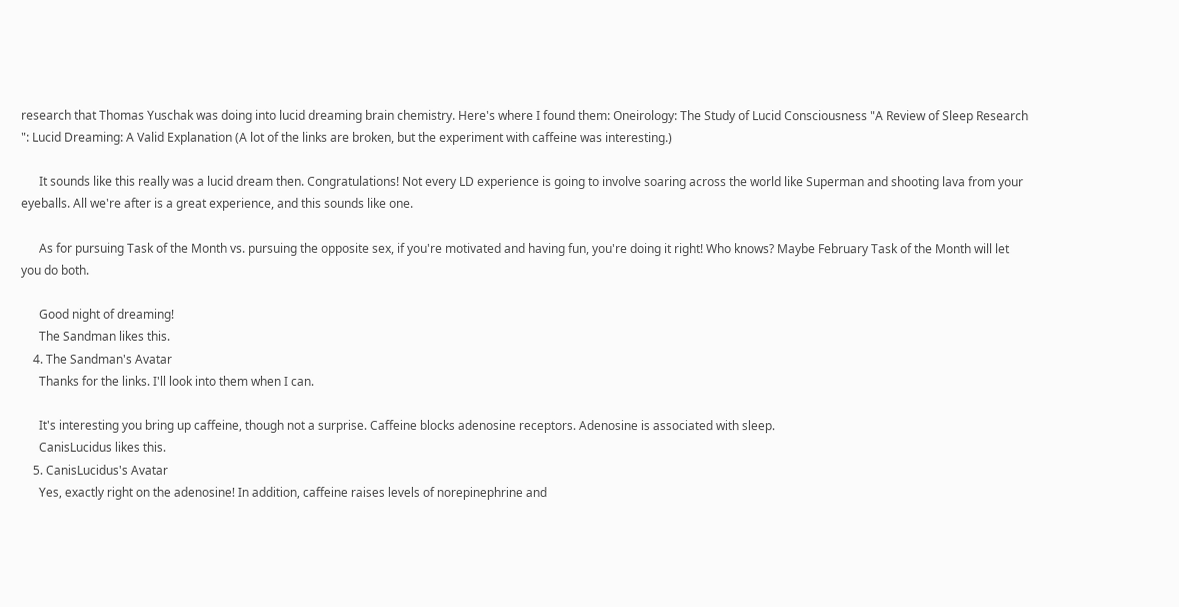research that Thomas Yuschak was doing into lucid dreaming brain chemistry. Here's where I found them: Oneirology: The Study of Lucid Consciousness "A Review of Sleep Research ": Lucid Dreaming: A Valid Explanation (A lot of the links are broken, but the experiment with caffeine was interesting.)

      It sounds like this really was a lucid dream then. Congratulations! Not every LD experience is going to involve soaring across the world like Superman and shooting lava from your eyeballs. All we're after is a great experience, and this sounds like one.

      As for pursuing Task of the Month vs. pursuing the opposite sex, if you're motivated and having fun, you're doing it right! Who knows? Maybe February Task of the Month will let you do both.

      Good night of dreaming!
      The Sandman likes this.
    4. The Sandman's Avatar
      Thanks for the links. I'll look into them when I can.

      It's interesting you bring up caffeine, though not a surprise. Caffeine blocks adenosine receptors. Adenosine is associated with sleep.
      CanisLucidus likes this.
    5. CanisLucidus's Avatar
      Yes, exactly right on the adenosine! In addition, caffeine raises levels of norepinephrine and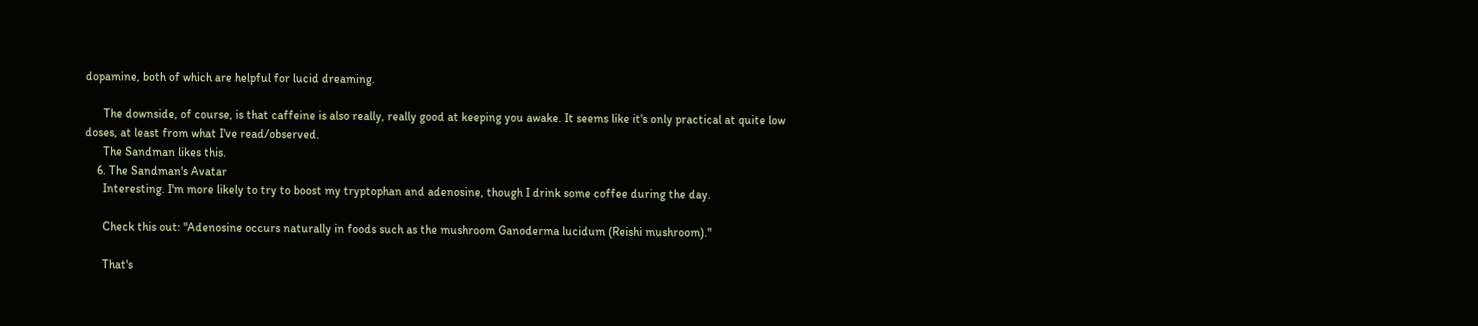dopamine, both of which are helpful for lucid dreaming.

      The downside, of course, is that caffeine is also really, really good at keeping you awake. It seems like it's only practical at quite low doses, at least from what I've read/observed.
      The Sandman likes this.
    6. The Sandman's Avatar
      Interesting. I'm more likely to try to boost my tryptophan and adenosine, though I drink some coffee during the day.

      Check this out: "Adenosine occurs naturally in foods such as the mushroom Ganoderma lucidum (Reishi mushroom)."

      That's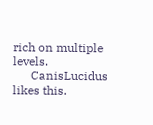rich on multiple levels.
      CanisLucidus likes this.